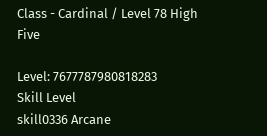Class - Cardinal / Level 78 High Five

Level: 7677787980818283
Skill Level
skill0336 Arcane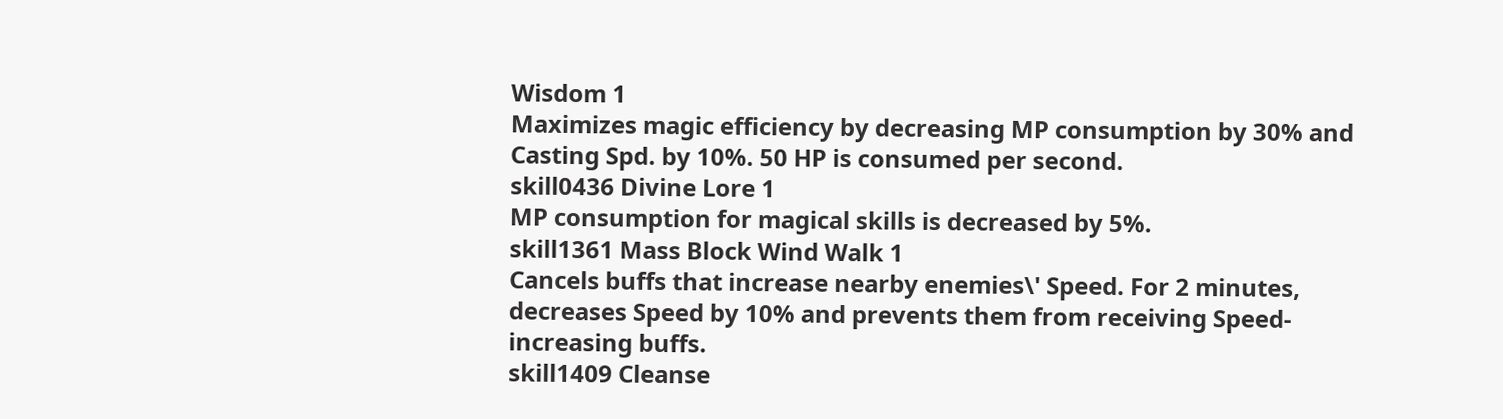Wisdom 1
Maximizes magic efficiency by decreasing MP consumption by 30% and Casting Spd. by 10%. 50 HP is consumed per second.
skill0436 Divine Lore 1
MP consumption for magical skills is decreased by 5%.
skill1361 Mass Block Wind Walk 1
Cancels buffs that increase nearby enemies\' Speed. For 2 minutes, decreases Speed by 10% and prevents them from receiving Speed-increasing buffs.
skill1409 Cleanse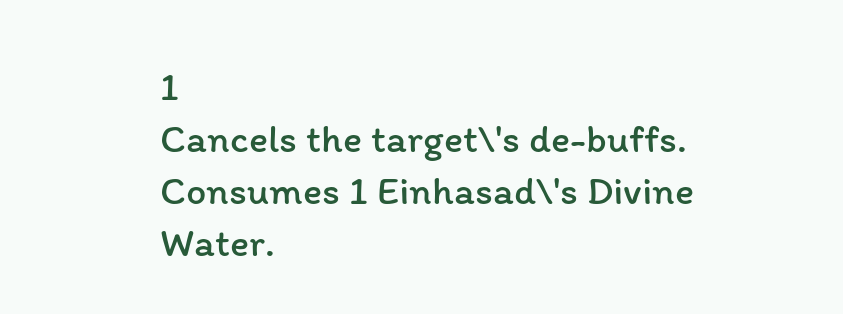1
Cancels the target\'s de-buffs. Consumes 1 Einhasad\'s Divine Water.